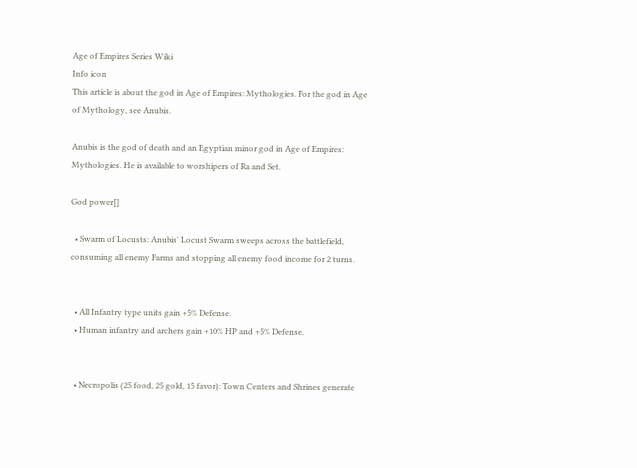Age of Empires Series Wiki
Info icon
This article is about the god in Age of Empires: Mythologies. For the god in Age of Mythology, see Anubis.

Anubis is the god of death and an Egyptian minor god in Age of Empires: Mythologies. He is available to worshipers of Ra and Set.

God power[]

  • Swarm of Locusts: Anubis' Locust Swarm sweeps across the battlefield, consuming all enemy Farms and stopping all enemy food income for 2 turns.


  • All Infantry type units gain +5% Defense.
  • Human infantry and archers gain +10% HP and +5% Defense.


  • Necropolis (25 food, 25 gold, 15 favor): Town Centers and Shrines generate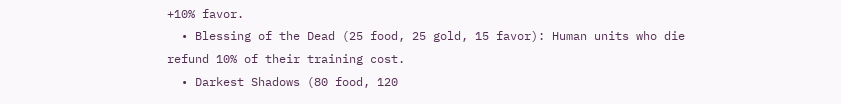+10% favor.
  • Blessing of the Dead (25 food, 25 gold, 15 favor): Human units who die refund 10% of their training cost.
  • Darkest Shadows (80 food, 120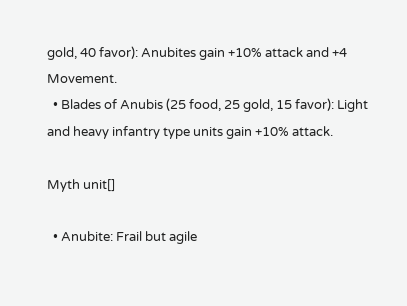gold, 40 favor): Anubites gain +10% attack and +4 Movement.
  • Blades of Anubis (25 food, 25 gold, 15 favor): Light and heavy infantry type units gain +10% attack.

Myth unit[]

  • Anubite: Frail but agile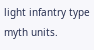light infantry type myth units.